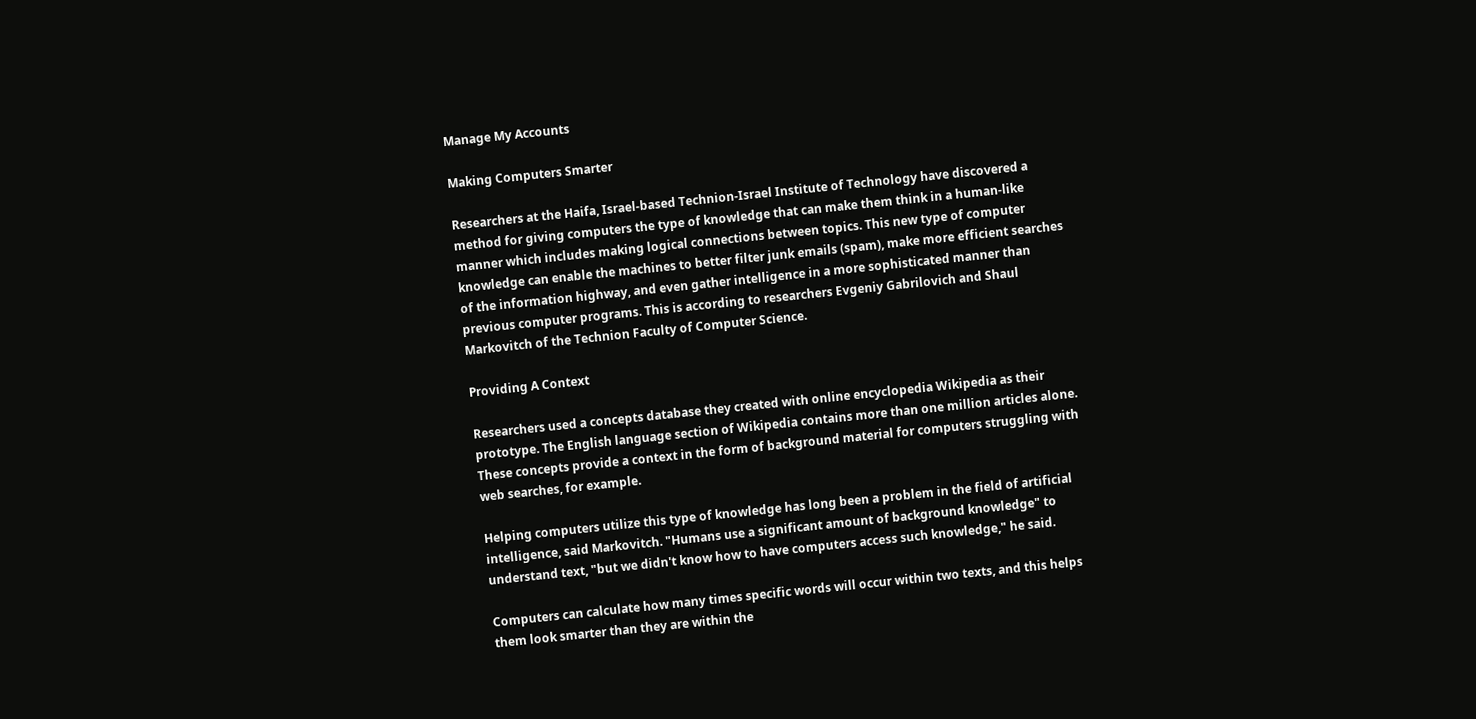Manage My Accounts

Making Computers Smarter

Researchers at the Haifa, Israel-based Technion-Israel Institute of Technology have discovered a method for giving computers the type of knowledge that can make them think in a human-like manner which includes making logical connections between topics. This new type of computer knowledge can enable the machines to better filter junk emails (spam), make more efficient searches of the information highway, and even gather intelligence in a more sophisticated manner than previous computer programs. This is according to researchers Evgeniy Gabrilovich and Shaul Markovitch of the Technion Faculty of Computer Science.

Providing A Context

Researchers used a concepts database they created with online encyclopedia Wikipedia as their prototype. The English language section of Wikipedia contains more than one million articles alone. These concepts provide a context in the form of background material for computers struggling with web searches, for example.

Helping computers utilize this type of knowledge has long been a problem in the field of artificial intelligence, said Markovitch. "Humans use a significant amount of background knowledge" to understand text, "but we didn't know how to have computers access such knowledge," he said.

Computers can calculate how many times specific words will occur within two texts, and this helps them look smarter than they are within the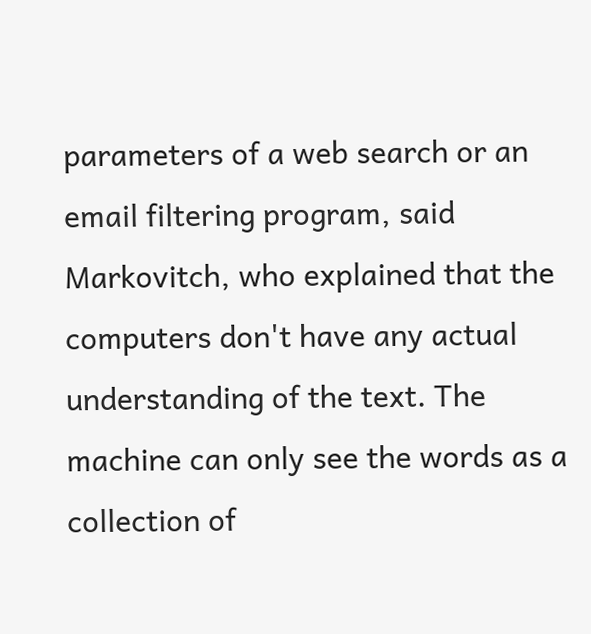parameters of a web search or an email filtering program, said Markovitch, who explained that the computers don't have any actual understanding of the text. The machine can only see the words as a collection of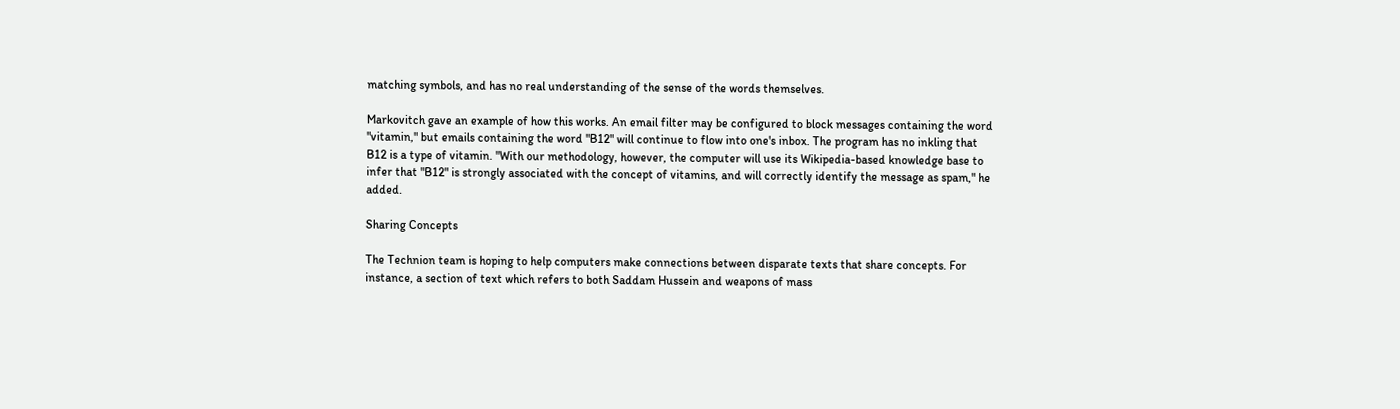matching symbols, and has no real understanding of the sense of the words themselves.

Markovitch gave an example of how this works. An email filter may be configured to block messages containing the word "vitamin," but emails containing the word "B12" will continue to flow into one's inbox. The program has no inkling that B12 is a type of vitamin. "With our methodology, however, the computer will use its Wikipedia-based knowledge base to infer that "B12" is strongly associated with the concept of vitamins, and will correctly identify the message as spam," he added.

Sharing Concepts

The Technion team is hoping to help computers make connections between disparate texts that share concepts. For instance, a section of text which refers to both Saddam Hussein and weapons of mass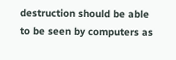destruction should be able to be seen by computers as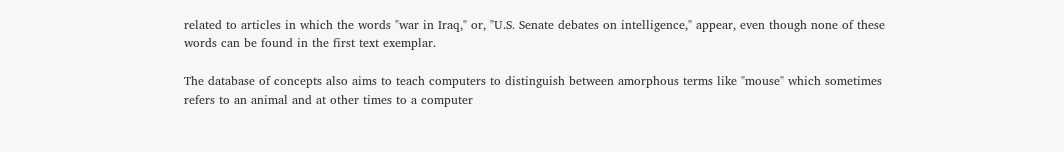related to articles in which the words "war in Iraq," or, "U.S. Senate debates on intelligence," appear, even though none of these words can be found in the first text exemplar.

The database of concepts also aims to teach computers to distinguish between amorphous terms like "mouse" which sometimes refers to an animal and at other times to a computer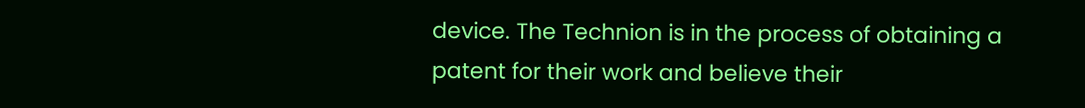device. The Technion is in the process of obtaining a patent for their work and believe their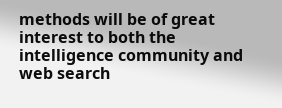methods will be of great interest to both the intelligence community and web search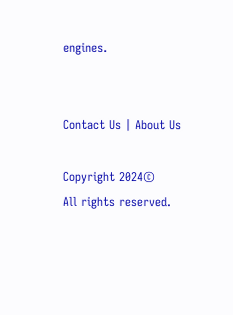engines.


Contact Us | About Us

Copyright 2024©
All rights reserved.